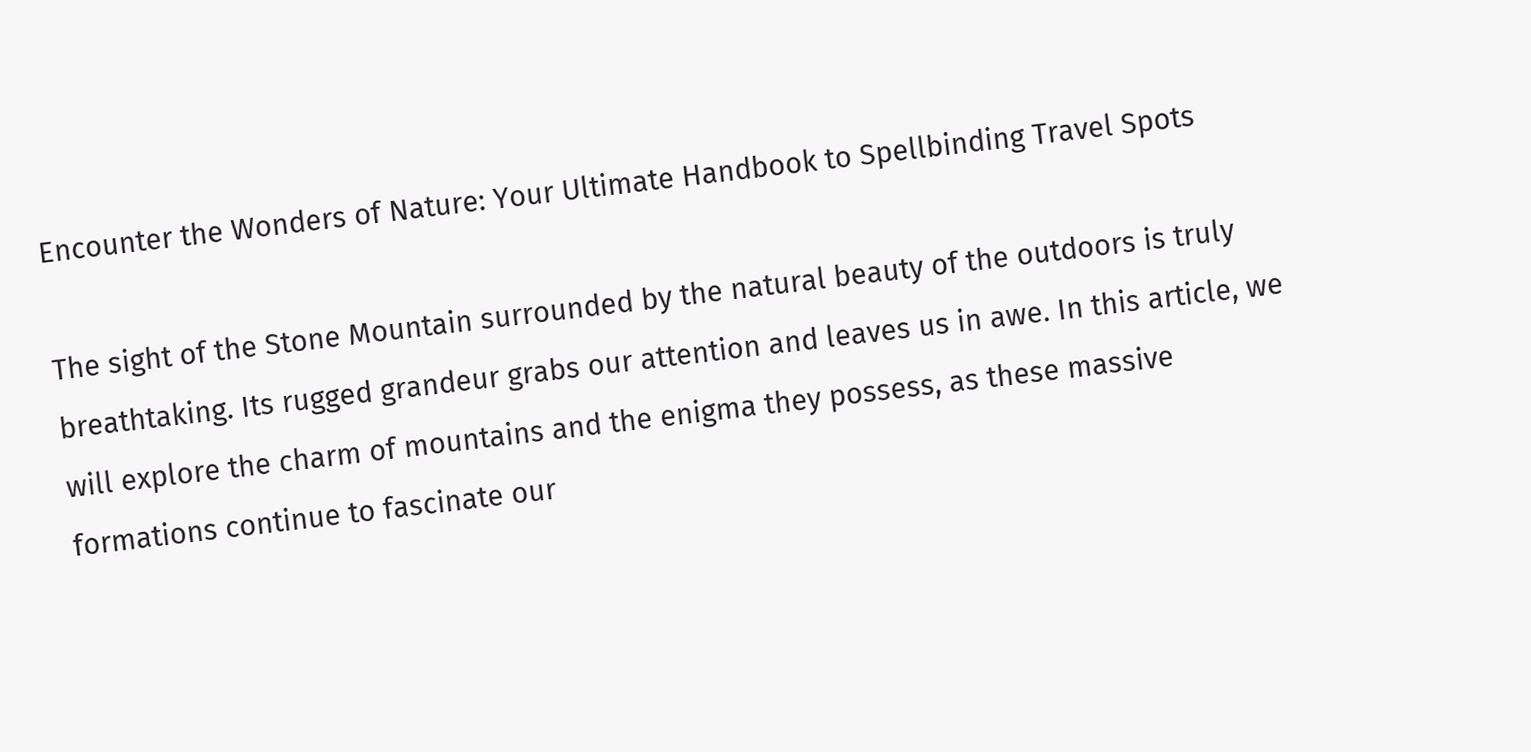Encounter the Wonders of Nature: Your Ultimate Handbook to Spellbinding Travel Spots

The sight of the Stone Mountain surrounded by the natural beauty of the outdoors is truly breathtaking. Its rugged grandeur grabs our attention and leaves us in awe. In this article, we will explore the charm of mountains and the enigma they possess, as these massive formations continue to fascinate our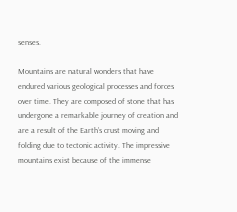senses.

Mountains are natural wonders that have endured various geological processes and forces over time. They are composed of stone that has undergone a remarkable journey of creation and are a result of the Earth’s crust moving and folding due to tectonic activity. The impressive mountains exist because of the immense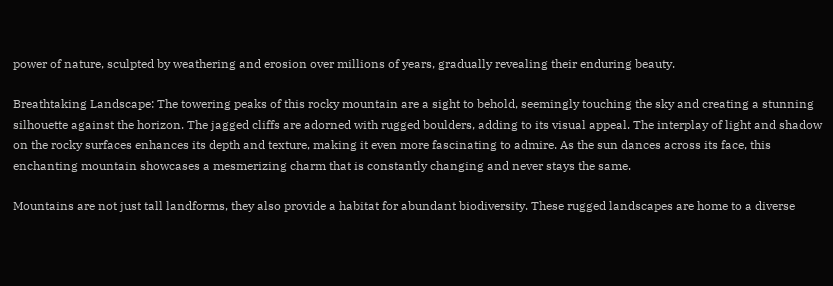power of nature, sculpted by weathering and erosion over millions of years, gradually revealing their enduring beauty.

Breathtaking Landscape: The towering peaks of this rocky mountain are a sight to behold, seemingly touching the sky and creating a stunning silhouette against the horizon. The jagged cliffs are adorned with rugged boulders, adding to its visual appeal. The interplay of light and shadow on the rocky surfaces enhances its depth and texture, making it even more fascinating to admire. As the sun dances across its face, this enchanting mountain showcases a mesmerizing charm that is constantly changing and never stays the same.

Mountains are not just tall landforms, they also provide a habitat for abundant biodiversity. These rugged landscapes are home to a diverse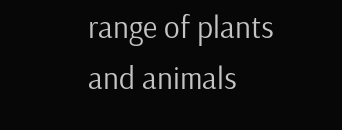range of plants and animals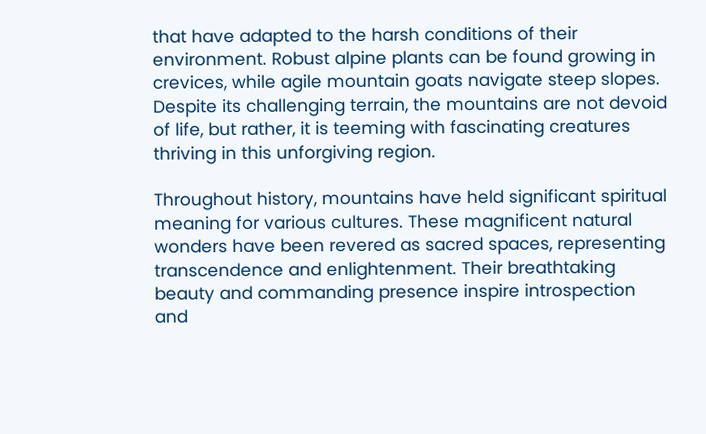that have adapted to the harsh conditions of their environment. Robust alpine plants can be found growing in crevices, while agile mountain goats navigate steep slopes. Despite its challenging terrain, the mountains are not devoid of life, but rather, it is teeming with fascinating creatures thriving in this unforgiving region.

Throughout history, mountains have held significant spiritual meaning for various cultures. These magnificent natural wonders have been revered as sacred spaces, representing transcendence and enlightenment. Their breathtaking beauty and commanding presence inspire introspection and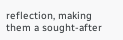reflection, making them a sought-after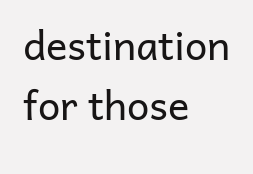destination for those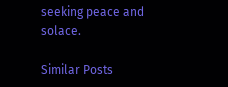seeking peace and solace.

Similar Posts